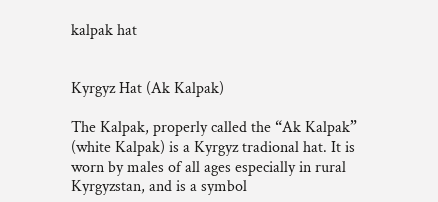kalpak hat


Kyrgyz Hat (Ak Kalpak)

The Kalpak, properly called the “Ak Kalpak” (white Kalpak) is a Kyrgyz tradional hat. It is worn by males of all ages especially in rural Kyrgyzstan, and is a symbol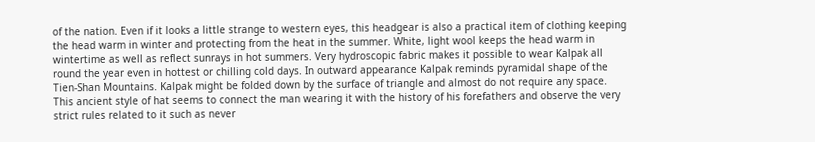of the nation. Even if it looks a little strange to western eyes, this headgear is also a practical item of clothing keeping the head warm in winter and protecting from the heat in the summer. White, light wool keeps the head warm in wintertime as well as reflect sunrays in hot summers. Very hydroscopic fabric makes it possible to wear Kalpak all round the year even in hottest or chilling cold days. In outward appearance Kalpak reminds pyramidal shape of the Tien-Shan Mountains. Kalpak might be folded down by the surface of triangle and almost do not require any space. This ancient style of hat seems to connect the man wearing it with the history of his forefathers and observe the very strict rules related to it such as never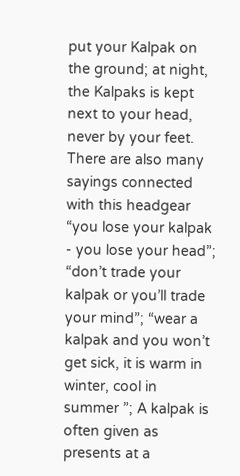put your Kalpak on the ground; at night, the Kalpaks is kept next to your head, never by your feet. There are also many sayings connected with this headgear “you lose your kalpak - you lose your head”; “don’t trade your kalpak or you’ll trade your mind”; “wear a kalpak and you won’t get sick, it is warm in winter, cool in summer ”; A kalpak is often given as presents at a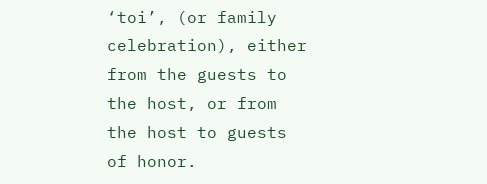‘toi’, (or family celebration), either from the guests to the host, or from the host to guests of honor.